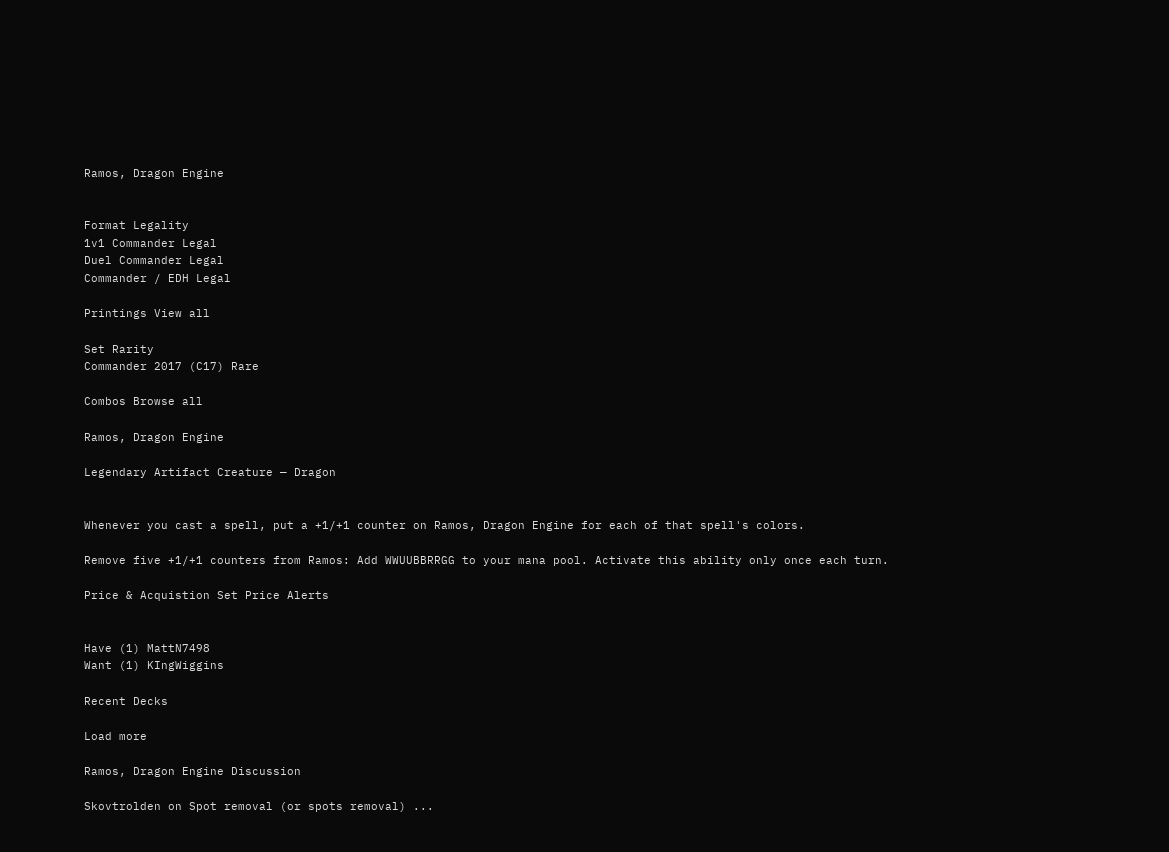Ramos, Dragon Engine


Format Legality
1v1 Commander Legal
Duel Commander Legal
Commander / EDH Legal

Printings View all

Set Rarity
Commander 2017 (C17) Rare

Combos Browse all

Ramos, Dragon Engine

Legendary Artifact Creature — Dragon


Whenever you cast a spell, put a +1/+1 counter on Ramos, Dragon Engine for each of that spell's colors.

Remove five +1/+1 counters from Ramos: Add WWUUBBRRGG to your mana pool. Activate this ability only once each turn.

Price & Acquistion Set Price Alerts


Have (1) MattN7498
Want (1) KIngWiggins

Recent Decks

Load more

Ramos, Dragon Engine Discussion

Skovtrolden on Spot removal (or spots removal) ...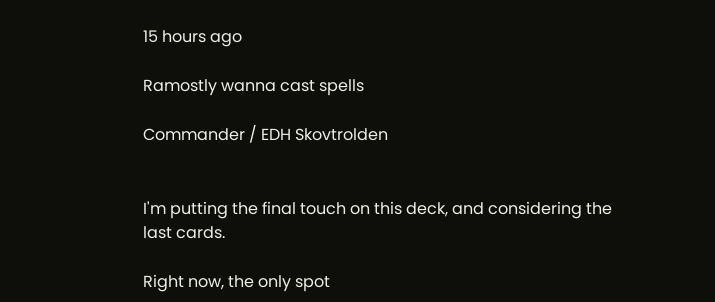15 hours ago

Ramostly wanna cast spells

Commander / EDH Skovtrolden


I'm putting the final touch on this deck, and considering the last cards.

Right now, the only spot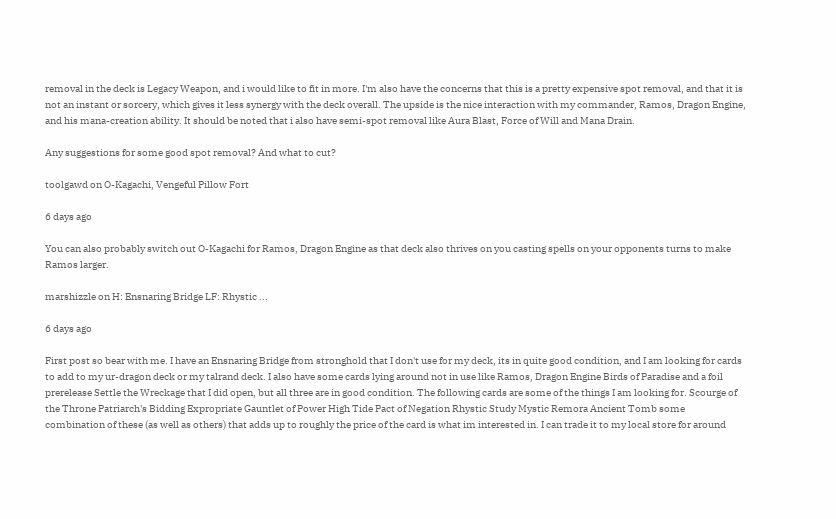removal in the deck is Legacy Weapon, and i would like to fit in more. I'm also have the concerns that this is a pretty expensive spot removal, and that it is not an instant or sorcery, which gives it less synergy with the deck overall. The upside is the nice interaction with my commander, Ramos, Dragon Engine, and his mana-creation ability. It should be noted that i also have semi-spot removal like Aura Blast, Force of Will and Mana Drain.

Any suggestions for some good spot removal? And what to cut?

toolgawd on O-Kagachi, Vengeful Pillow Fort

6 days ago

You can also probably switch out O-Kagachi for Ramos, Dragon Engine as that deck also thrives on you casting spells on your opponents turns to make Ramos larger.

marshizzle on H: Ensnaring Bridge LF: Rhystic ...

6 days ago

First post so bear with me. I have an Ensnaring Bridge from stronghold that I don't use for my deck, its in quite good condition, and I am looking for cards to add to my ur-dragon deck or my talrand deck. I also have some cards lying around not in use like Ramos, Dragon Engine Birds of Paradise and a foil prerelease Settle the Wreckage that I did open, but all three are in good condition. The following cards are some of the things I am looking for. Scourge of the Throne Patriarch's Bidding Expropriate Gauntlet of Power High Tide Pact of Negation Rhystic Study Mystic Remora Ancient Tomb some combination of these (as well as others) that adds up to roughly the price of the card is what im interested in. I can trade it to my local store for around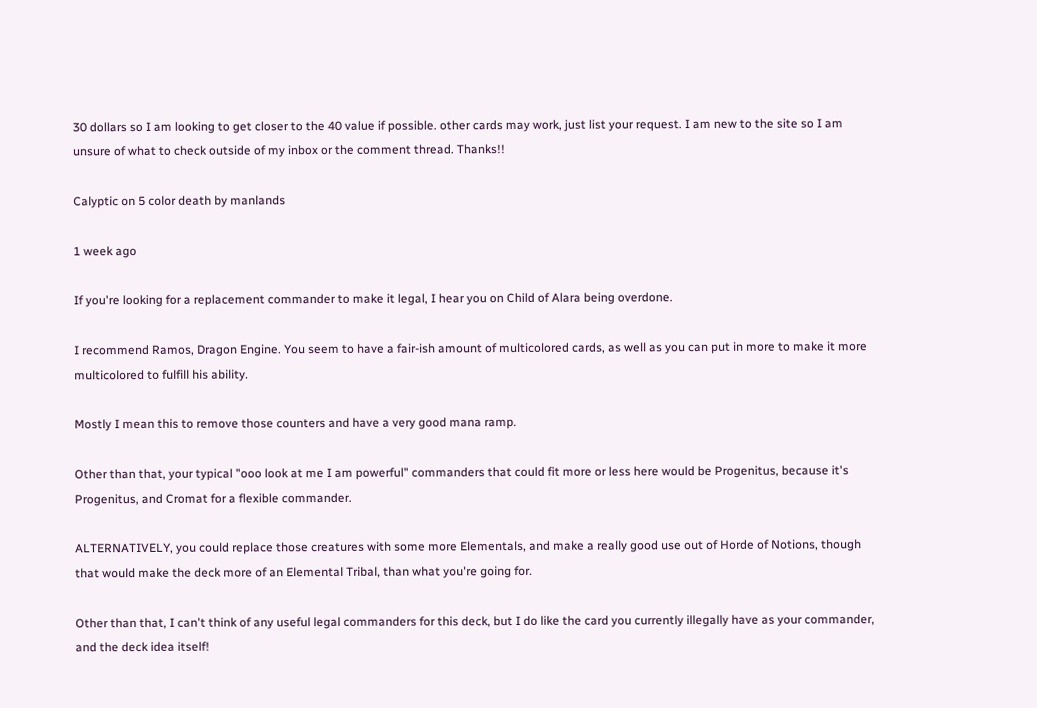30 dollars so I am looking to get closer to the 40 value if possible. other cards may work, just list your request. I am new to the site so I am unsure of what to check outside of my inbox or the comment thread. Thanks!!

Calyptic on 5 color death by manlands

1 week ago

If you're looking for a replacement commander to make it legal, I hear you on Child of Alara being overdone.

I recommend Ramos, Dragon Engine. You seem to have a fair-ish amount of multicolored cards, as well as you can put in more to make it more multicolored to fulfill his ability.

Mostly I mean this to remove those counters and have a very good mana ramp.

Other than that, your typical "ooo look at me I am powerful" commanders that could fit more or less here would be Progenitus, because it's Progenitus, and Cromat for a flexible commander.

ALTERNATIVELY, you could replace those creatures with some more Elementals, and make a really good use out of Horde of Notions, though that would make the deck more of an Elemental Tribal, than what you're going for.

Other than that, I can't think of any useful legal commanders for this deck, but I do like the card you currently illegally have as your commander, and the deck idea itself!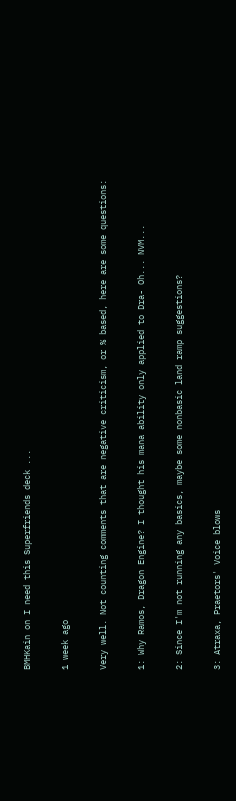BMHKain on I need this Superfriends deck ...

1 week ago

Very well. Not counting comments that are negative criticism, or % based, here are some questions:

1: Why Ramos, Dragon Engine? I thought his mana ability only applied to Dra- Oh... NVM...

2: Since I'm not running any basics, maybe some nonbasic land ramp suggestions?

3: Atraxa, Praetors' Voice blows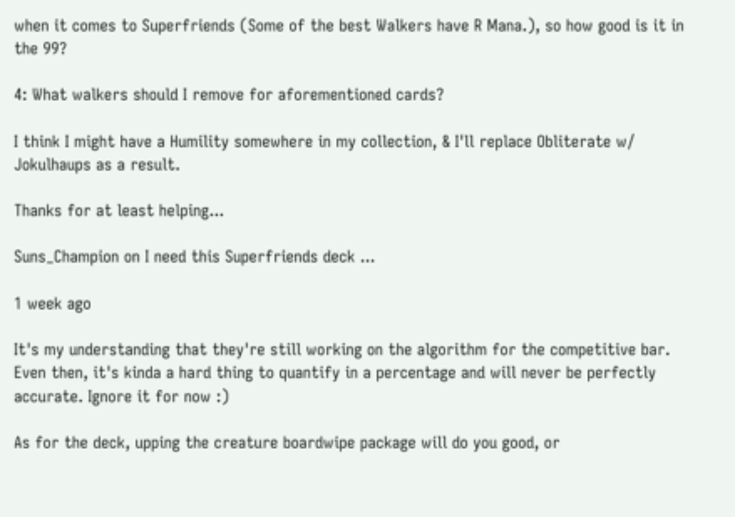when it comes to Superfriends (Some of the best Walkers have R Mana.), so how good is it in the 99?

4: What walkers should I remove for aforementioned cards?

I think I might have a Humility somewhere in my collection, & I'll replace Obliterate w/ Jokulhaups as a result.

Thanks for at least helping...

Suns_Champion on I need this Superfriends deck ...

1 week ago

It's my understanding that they're still working on the algorithm for the competitive bar. Even then, it's kinda a hard thing to quantify in a percentage and will never be perfectly accurate. Ignore it for now :)

As for the deck, upping the creature boardwipe package will do you good, or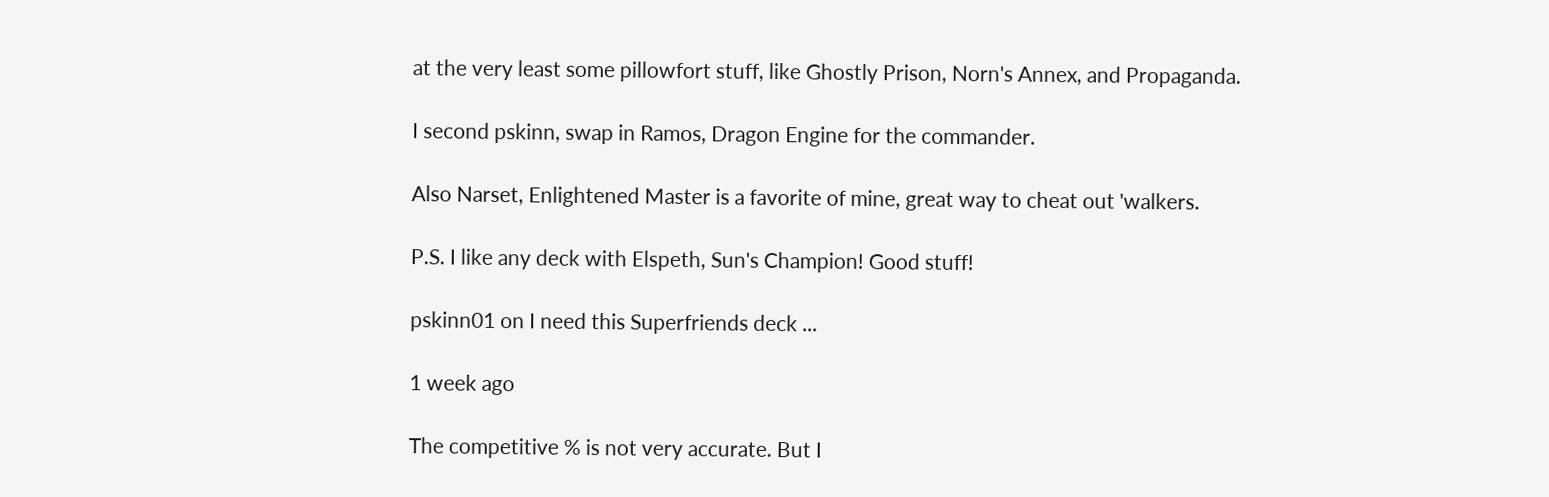at the very least some pillowfort stuff, like Ghostly Prison, Norn's Annex, and Propaganda.

I second pskinn, swap in Ramos, Dragon Engine for the commander.

Also Narset, Enlightened Master is a favorite of mine, great way to cheat out 'walkers.

P.S. I like any deck with Elspeth, Sun's Champion! Good stuff!

pskinn01 on I need this Superfriends deck ...

1 week ago

The competitive % is not very accurate. But I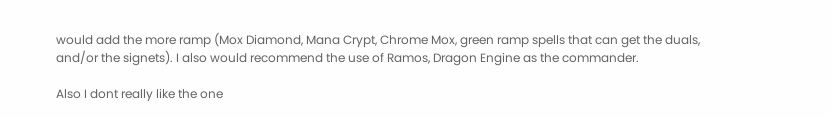would add the more ramp (Mox Diamond, Mana Crypt, Chrome Mox, green ramp spells that can get the duals, and/or the signets). I also would recommend the use of Ramos, Dragon Engine as the commander.

Also I dont really like the one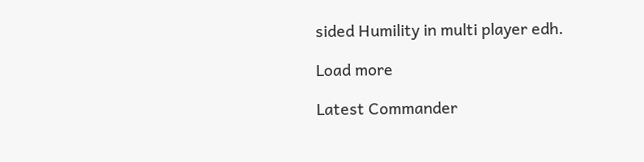sided Humility in multi player edh.

Load more

Latest Commander